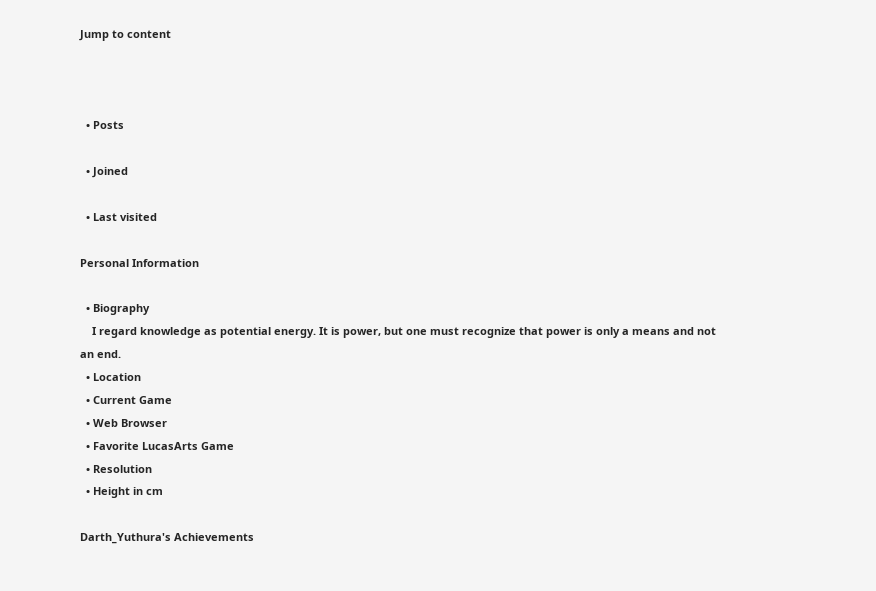Jump to content



  • Posts

  • Joined

  • Last visited

Personal Information

  • Biography
    I regard knowledge as potential energy. It is power, but one must recognize that power is only a means and not an end.
  • Location
  • Current Game
  • Web Browser
  • Favorite LucasArts Game
  • Resolution
  • Height in cm

Darth_Yuthura's Achievements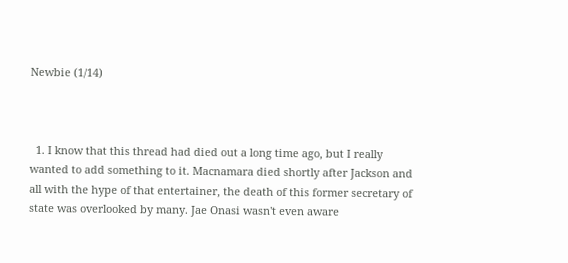Newbie (1/14)



  1. I know that this thread had died out a long time ago, but I really wanted to add something to it. Macnamara died shortly after Jackson and all with the hype of that entertainer, the death of this former secretary of state was overlooked by many. Jae Onasi wasn't even aware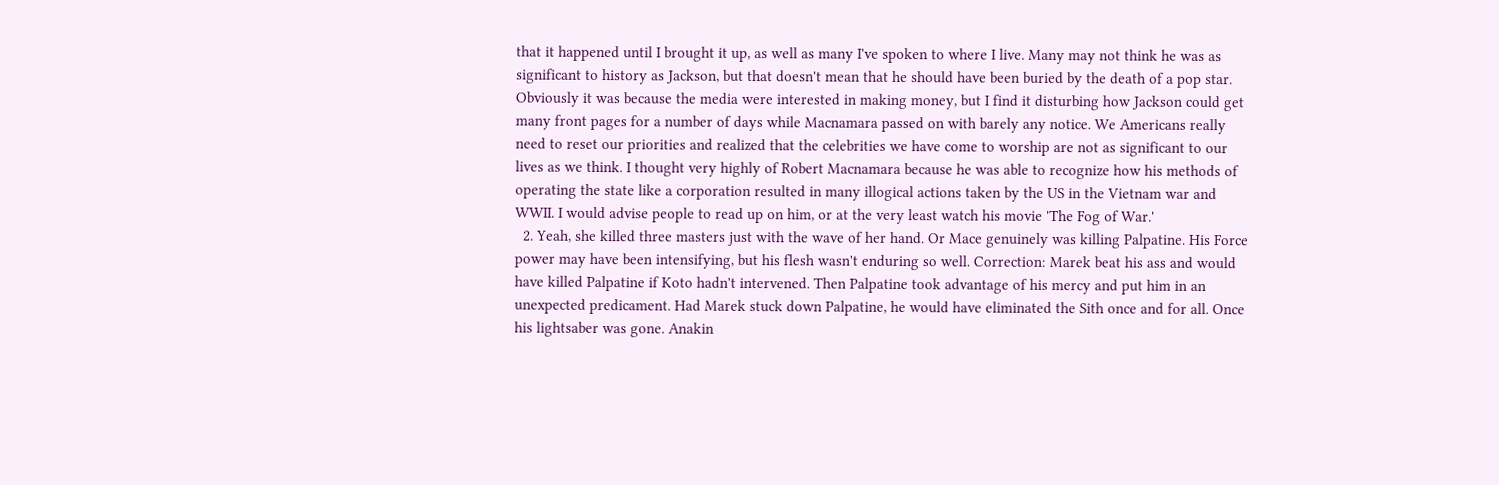that it happened until I brought it up, as well as many I've spoken to where I live. Many may not think he was as significant to history as Jackson, but that doesn't mean that he should have been buried by the death of a pop star. Obviously it was because the media were interested in making money, but I find it disturbing how Jackson could get many front pages for a number of days while Macnamara passed on with barely any notice. We Americans really need to reset our priorities and realized that the celebrities we have come to worship are not as significant to our lives as we think. I thought very highly of Robert Macnamara because he was able to recognize how his methods of operating the state like a corporation resulted in many illogical actions taken by the US in the Vietnam war and WWII. I would advise people to read up on him, or at the very least watch his movie 'The Fog of War.'
  2. Yeah, she killed three masters just with the wave of her hand. Or Mace genuinely was killing Palpatine. His Force power may have been intensifying, but his flesh wasn't enduring so well. Correction: Marek beat his ass and would have killed Palpatine if Koto hadn't intervened. Then Palpatine took advantage of his mercy and put him in an unexpected predicament. Had Marek stuck down Palpatine, he would have eliminated the Sith once and for all. Once his lightsaber was gone. Anakin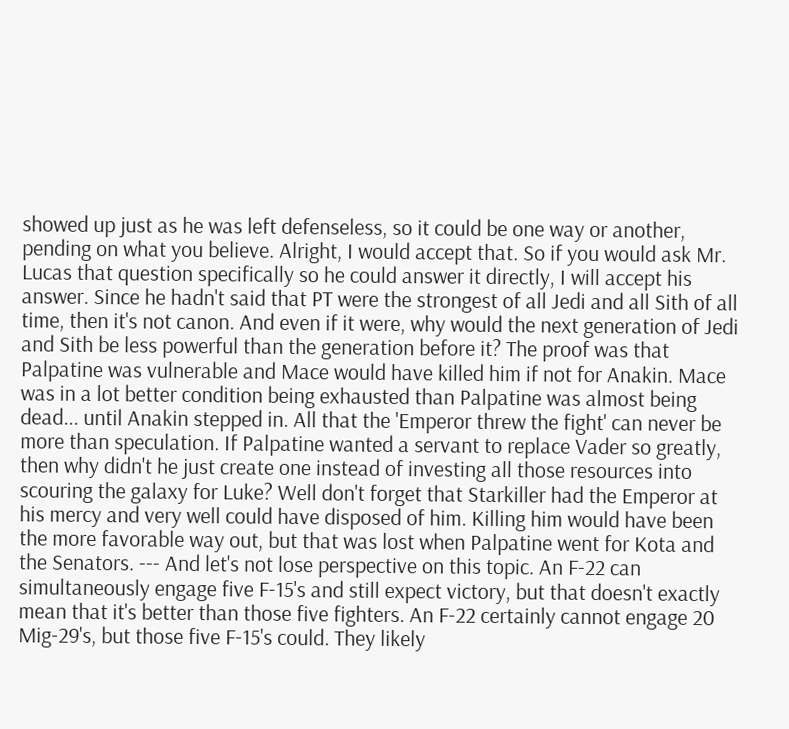showed up just as he was left defenseless, so it could be one way or another, pending on what you believe. Alright, I would accept that. So if you would ask Mr. Lucas that question specifically so he could answer it directly, I will accept his answer. Since he hadn't said that PT were the strongest of all Jedi and all Sith of all time, then it's not canon. And even if it were, why would the next generation of Jedi and Sith be less powerful than the generation before it? The proof was that Palpatine was vulnerable and Mace would have killed him if not for Anakin. Mace was in a lot better condition being exhausted than Palpatine was almost being dead... until Anakin stepped in. All that the 'Emperor threw the fight' can never be more than speculation. If Palpatine wanted a servant to replace Vader so greatly, then why didn't he just create one instead of investing all those resources into scouring the galaxy for Luke? Well don't forget that Starkiller had the Emperor at his mercy and very well could have disposed of him. Killing him would have been the more favorable way out, but that was lost when Palpatine went for Kota and the Senators. --- And let's not lose perspective on this topic. An F-22 can simultaneously engage five F-15's and still expect victory, but that doesn't exactly mean that it's better than those five fighters. An F-22 certainly cannot engage 20 Mig-29's, but those five F-15's could. They likely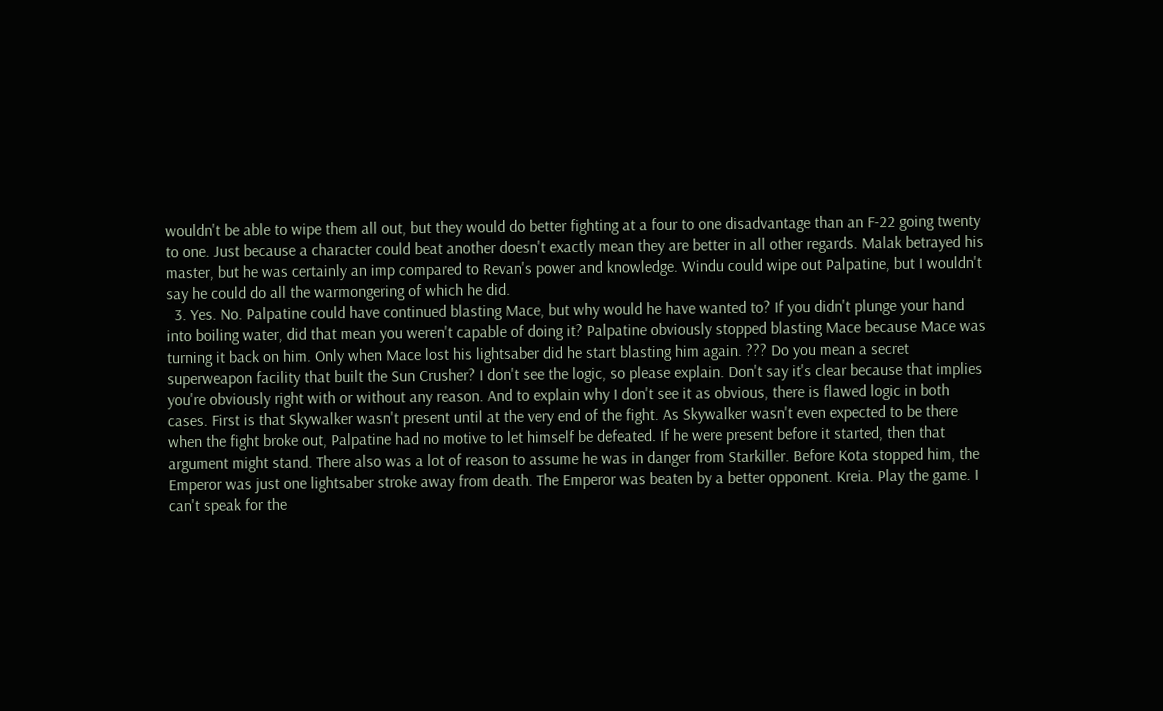wouldn't be able to wipe them all out, but they would do better fighting at a four to one disadvantage than an F-22 going twenty to one. Just because a character could beat another doesn't exactly mean they are better in all other regards. Malak betrayed his master, but he was certainly an imp compared to Revan's power and knowledge. Windu could wipe out Palpatine, but I wouldn't say he could do all the warmongering of which he did.
  3. Yes. No. Palpatine could have continued blasting Mace, but why would he have wanted to? If you didn't plunge your hand into boiling water, did that mean you weren't capable of doing it? Palpatine obviously stopped blasting Mace because Mace was turning it back on him. Only when Mace lost his lightsaber did he start blasting him again. ??? Do you mean a secret superweapon facility that built the Sun Crusher? I don't see the logic, so please explain. Don't say it's clear because that implies you're obviously right with or without any reason. And to explain why I don't see it as obvious, there is flawed logic in both cases. First is that Skywalker wasn't present until at the very end of the fight. As Skywalker wasn't even expected to be there when the fight broke out, Palpatine had no motive to let himself be defeated. If he were present before it started, then that argument might stand. There also was a lot of reason to assume he was in danger from Starkiller. Before Kota stopped him, the Emperor was just one lightsaber stroke away from death. The Emperor was beaten by a better opponent. Kreia. Play the game. I can't speak for the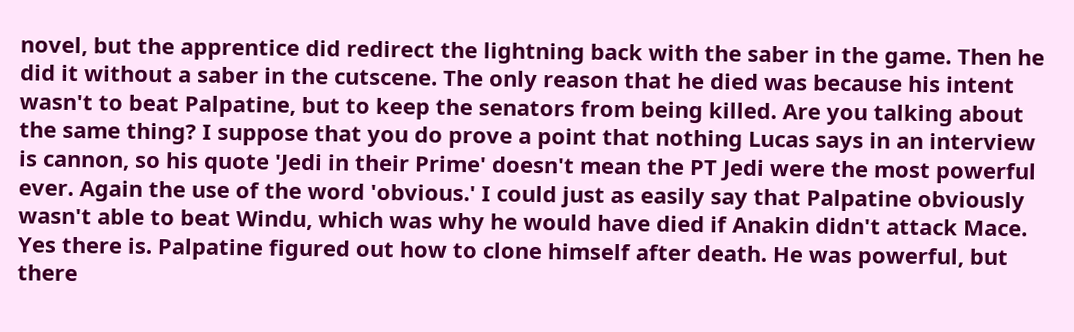novel, but the apprentice did redirect the lightning back with the saber in the game. Then he did it without a saber in the cutscene. The only reason that he died was because his intent wasn't to beat Palpatine, but to keep the senators from being killed. Are you talking about the same thing? I suppose that you do prove a point that nothing Lucas says in an interview is cannon, so his quote 'Jedi in their Prime' doesn't mean the PT Jedi were the most powerful ever. Again the use of the word 'obvious.' I could just as easily say that Palpatine obviously wasn't able to beat Windu, which was why he would have died if Anakin didn't attack Mace. Yes there is. Palpatine figured out how to clone himself after death. He was powerful, but there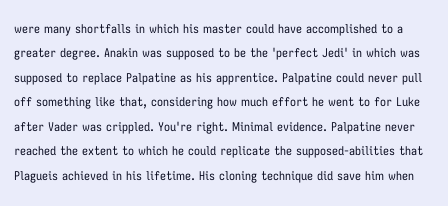were many shortfalls in which his master could have accomplished to a greater degree. Anakin was supposed to be the 'perfect Jedi' in which was supposed to replace Palpatine as his apprentice. Palpatine could never pull off something like that, considering how much effort he went to for Luke after Vader was crippled. You're right. Minimal evidence. Palpatine never reached the extent to which he could replicate the supposed-abilities that Plagueis achieved in his lifetime. His cloning technique did save him when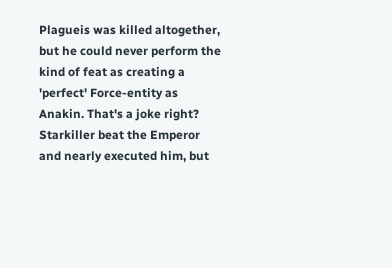Plagueis was killed altogether, but he could never perform the kind of feat as creating a 'perfect' Force-entity as Anakin. That's a joke right? Starkiller beat the Emperor and nearly executed him, but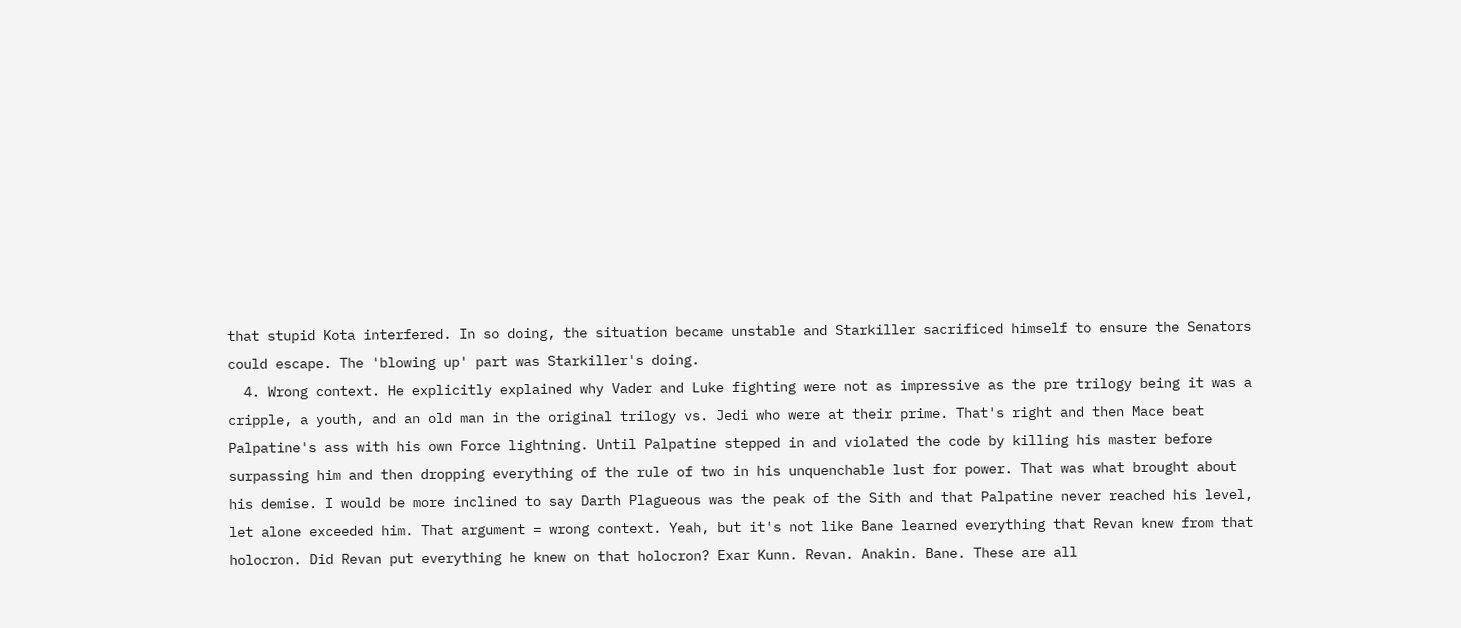that stupid Kota interfered. In so doing, the situation became unstable and Starkiller sacrificed himself to ensure the Senators could escape. The 'blowing up' part was Starkiller's doing.
  4. Wrong context. He explicitly explained why Vader and Luke fighting were not as impressive as the pre trilogy being it was a cripple, a youth, and an old man in the original trilogy vs. Jedi who were at their prime. That's right and then Mace beat Palpatine's ass with his own Force lightning. Until Palpatine stepped in and violated the code by killing his master before surpassing him and then dropping everything of the rule of two in his unquenchable lust for power. That was what brought about his demise. I would be more inclined to say Darth Plagueous was the peak of the Sith and that Palpatine never reached his level, let alone exceeded him. That argument = wrong context. Yeah, but it's not like Bane learned everything that Revan knew from that holocron. Did Revan put everything he knew on that holocron? Exar Kunn. Revan. Anakin. Bane. These are all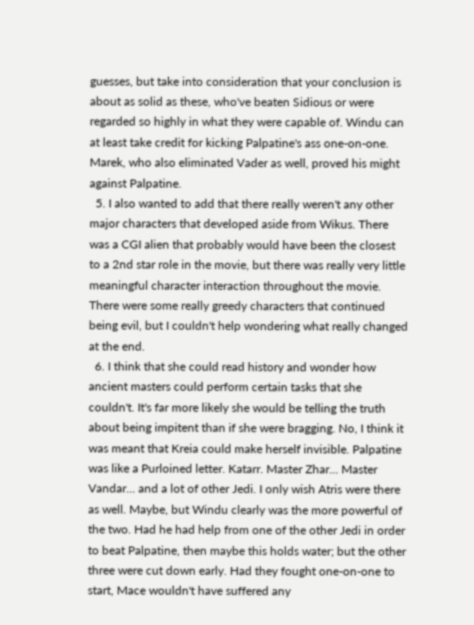guesses, but take into consideration that your conclusion is about as solid as these, who've beaten Sidious or were regarded so highly in what they were capable of. Windu can at least take credit for kicking Palpatine's ass one-on-one. Marek, who also eliminated Vader as well, proved his might against Palpatine.
  5. I also wanted to add that there really weren't any other major characters that developed aside from Wikus. There was a CGI alien that probably would have been the closest to a 2nd star role in the movie, but there was really very little meaningful character interaction throughout the movie. There were some really greedy characters that continued being evil, but I couldn't help wondering what really changed at the end.
  6. I think that she could read history and wonder how ancient masters could perform certain tasks that she couldn't. It's far more likely she would be telling the truth about being impitent than if she were bragging. No, I think it was meant that Kreia could make herself invisible. Palpatine was like a Purloined letter. Katarr. Master Zhar... Master Vandar... and a lot of other Jedi. I only wish Atris were there as well. Maybe, but Windu clearly was the more powerful of the two. Had he had help from one of the other Jedi in order to beat Palpatine, then maybe this holds water; but the other three were cut down early. Had they fought one-on-one to start, Mace wouldn't have suffered any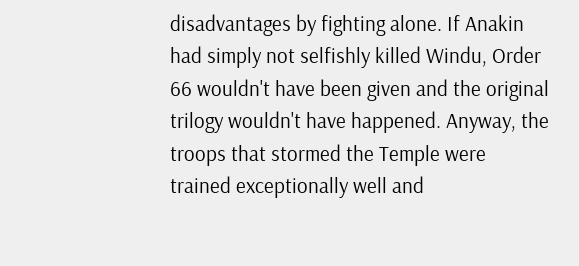disadvantages by fighting alone. If Anakin had simply not selfishly killed Windu, Order 66 wouldn't have been given and the original trilogy wouldn't have happened. Anyway, the troops that stormed the Temple were trained exceptionally well and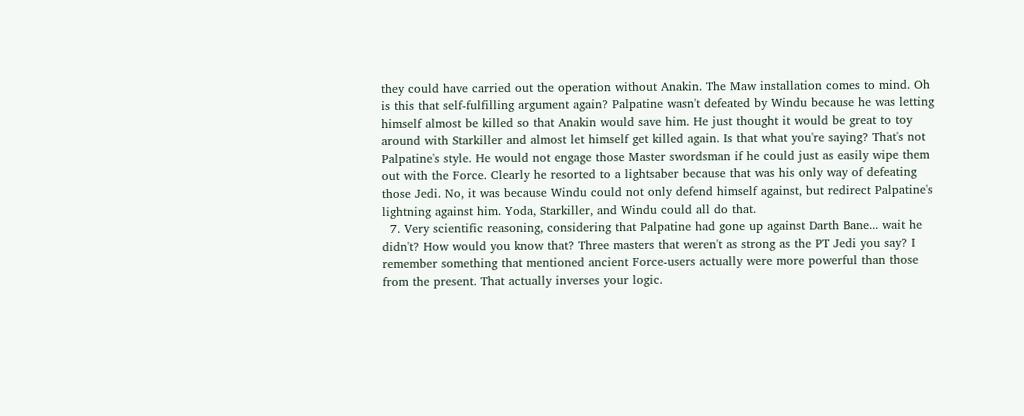they could have carried out the operation without Anakin. The Maw installation comes to mind. Oh is this that self-fulfilling argument again? Palpatine wasn't defeated by Windu because he was letting himself almost be killed so that Anakin would save him. He just thought it would be great to toy around with Starkiller and almost let himself get killed again. Is that what you're saying? That's not Palpatine's style. He would not engage those Master swordsman if he could just as easily wipe them out with the Force. Clearly he resorted to a lightsaber because that was his only way of defeating those Jedi. No, it was because Windu could not only defend himself against, but redirect Palpatine's lightning against him. Yoda, Starkiller, and Windu could all do that.
  7. Very scientific reasoning, considering that Palpatine had gone up against Darth Bane... wait he didn't? How would you know that? Three masters that weren't as strong as the PT Jedi you say? I remember something that mentioned ancient Force-users actually were more powerful than those from the present. That actually inverses your logic.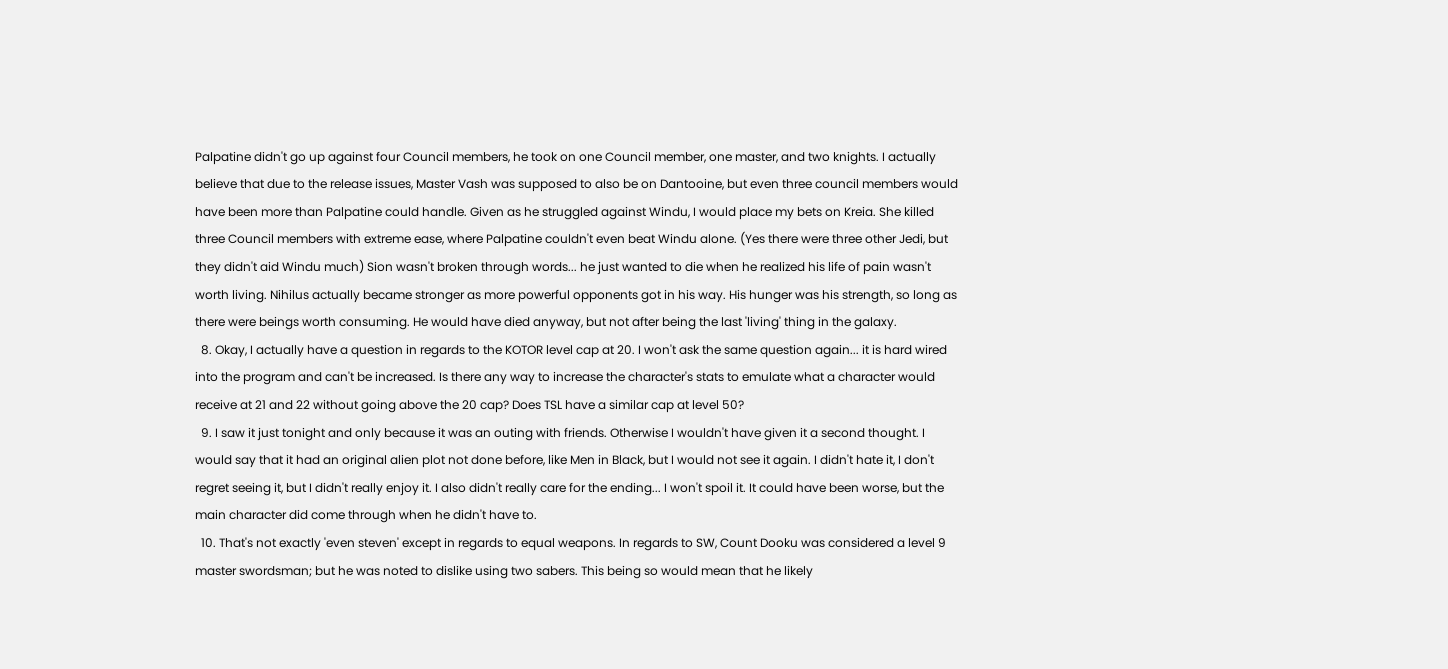Palpatine didn't go up against four Council members, he took on one Council member, one master, and two knights. I actually believe that due to the release issues, Master Vash was supposed to also be on Dantooine, but even three council members would have been more than Palpatine could handle. Given as he struggled against Windu, I would place my bets on Kreia. She killed three Council members with extreme ease, where Palpatine couldn't even beat Windu alone. (Yes there were three other Jedi, but they didn't aid Windu much) Sion wasn't broken through words... he just wanted to die when he realized his life of pain wasn't worth living. Nihilus actually became stronger as more powerful opponents got in his way. His hunger was his strength, so long as there were beings worth consuming. He would have died anyway, but not after being the last 'living' thing in the galaxy.
  8. Okay, I actually have a question in regards to the KOTOR level cap at 20. I won't ask the same question again... it is hard wired into the program and can't be increased. Is there any way to increase the character's stats to emulate what a character would receive at 21 and 22 without going above the 20 cap? Does TSL have a similar cap at level 50?
  9. I saw it just tonight and only because it was an outing with friends. Otherwise I wouldn't have given it a second thought. I would say that it had an original alien plot not done before, like Men in Black, but I would not see it again. I didn't hate it, I don't regret seeing it, but I didn't really enjoy it. I also didn't really care for the ending... I won't spoil it. It could have been worse, but the main character did come through when he didn't have to.
  10. That's not exactly 'even steven' except in regards to equal weapons. In regards to SW, Count Dooku was considered a level 9 master swordsman; but he was noted to dislike using two sabers. This being so would mean that he likely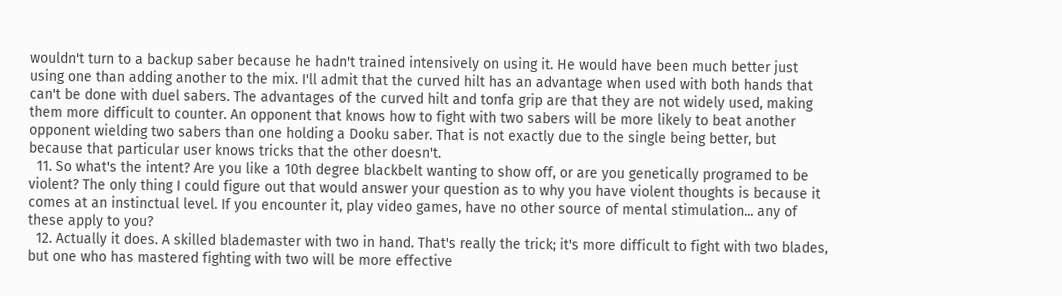wouldn't turn to a backup saber because he hadn't trained intensively on using it. He would have been much better just using one than adding another to the mix. I'll admit that the curved hilt has an advantage when used with both hands that can't be done with duel sabers. The advantages of the curved hilt and tonfa grip are that they are not widely used, making them more difficult to counter. An opponent that knows how to fight with two sabers will be more likely to beat another opponent wielding two sabers than one holding a Dooku saber. That is not exactly due to the single being better, but because that particular user knows tricks that the other doesn't.
  11. So what's the intent? Are you like a 10th degree blackbelt wanting to show off, or are you genetically programed to be violent? The only thing I could figure out that would answer your question as to why you have violent thoughts is because it comes at an instinctual level. If you encounter it, play video games, have no other source of mental stimulation... any of these apply to you?
  12. Actually it does. A skilled blademaster with two in hand. That's really the trick; it's more difficult to fight with two blades, but one who has mastered fighting with two will be more effective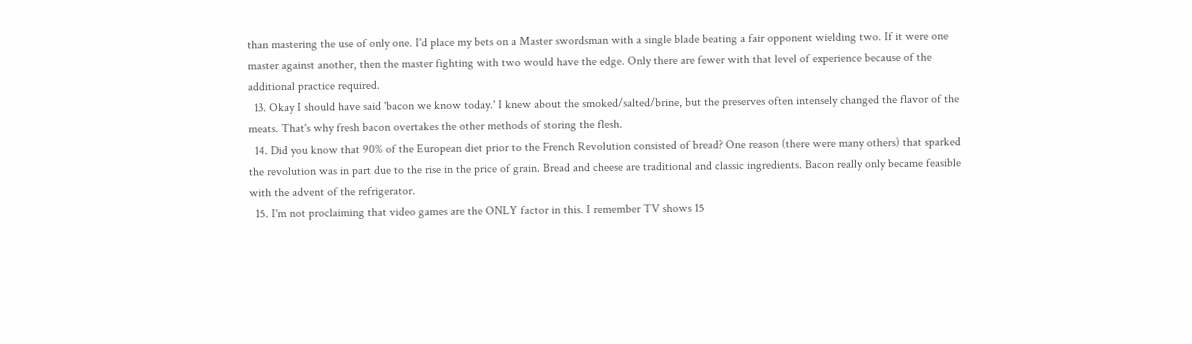than mastering the use of only one. I'd place my bets on a Master swordsman with a single blade beating a fair opponent wielding two. If it were one master against another, then the master fighting with two would have the edge. Only there are fewer with that level of experience because of the additional practice required.
  13. Okay I should have said 'bacon we know today.' I knew about the smoked/salted/brine, but the preserves often intensely changed the flavor of the meats. That's why fresh bacon overtakes the other methods of storing the flesh.
  14. Did you know that 90% of the European diet prior to the French Revolution consisted of bread? One reason (there were many others) that sparked the revolution was in part due to the rise in the price of grain. Bread and cheese are traditional and classic ingredients. Bacon really only became feasible with the advent of the refrigerator.
  15. I'm not proclaiming that video games are the ONLY factor in this. I remember TV shows 15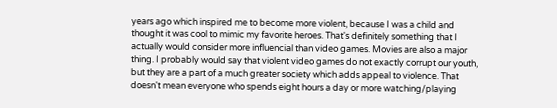years ago which inspired me to become more violent, because I was a child and thought it was cool to mimic my favorite heroes. That's definitely something that I actually would consider more influencial than video games. Movies are also a major thing. I probably would say that violent video games do not exactly corrupt our youth, but they are a part of a much greater society which adds appeal to violence. That doesn't mean everyone who spends eight hours a day or more watching/playing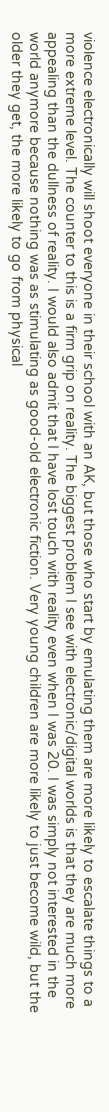violence electronically will shoot everyone in their school with an AK, but those who start by emulating them are more likely to escalate things to a more extreme level. The counter to this is a firm grip on reality. The biggest problem I see with electronic/digital worlds is that they are much more appealing than the dullness of reality. I would also admit that I have lost touch with reality even when I was 20. I was simply not interested in the world anymore because nothing was as stimulating as good-old electronic fiction. Very young children are more likely to just become wild, but the older they get, the more likely to go from physical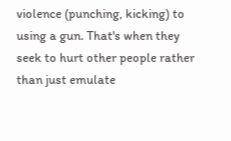violence (punching, kicking) to using a gun. That's when they seek to hurt other people rather than just emulate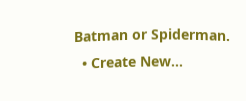Batman or Spiderman.
  • Create New...